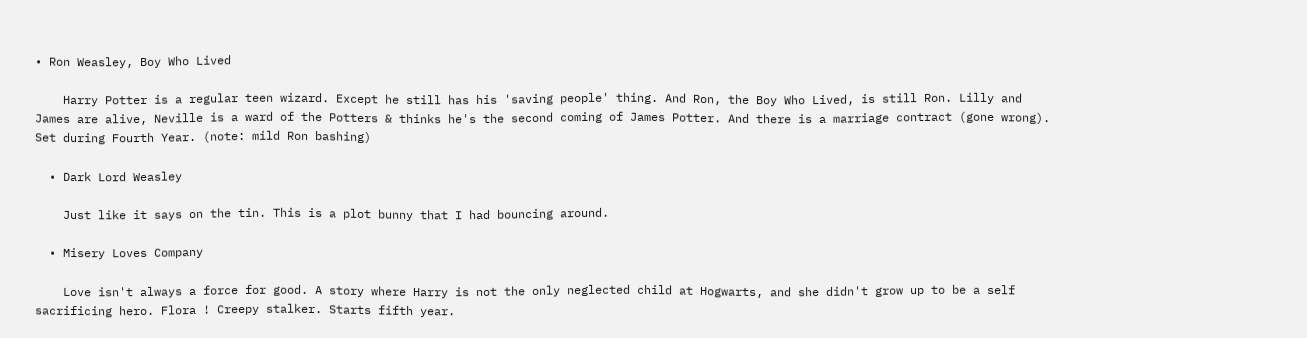• Ron Weasley, Boy Who Lived

    Harry Potter is a regular teen wizard. Except he still has his 'saving people' thing. And Ron, the Boy Who Lived, is still Ron. Lilly and James are alive, Neville is a ward of the Potters & thinks he's the second coming of James Potter. And there is a marriage contract (gone wrong). Set during Fourth Year. (note: mild Ron bashing)

  • Dark Lord Weasley

    Just like it says on the tin. This is a plot bunny that I had bouncing around.

  • Misery Loves Company

    Love isn't always a force for good. A story where Harry is not the only neglected child at Hogwarts, and she didn't grow up to be a self sacrificing hero. Flora ! Creepy stalker. Starts fifth year.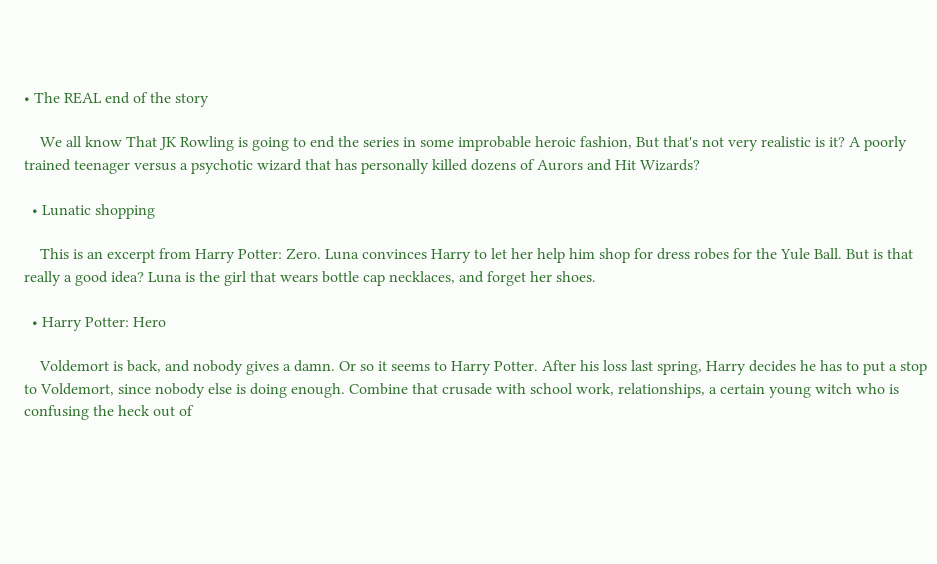• The REAL end of the story

    We all know That JK Rowling is going to end the series in some improbable heroic fashion, But that's not very realistic is it? A poorly trained teenager versus a psychotic wizard that has personally killed dozens of Aurors and Hit Wizards?

  • Lunatic shopping

    This is an excerpt from Harry Potter: Zero. Luna convinces Harry to let her help him shop for dress robes for the Yule Ball. But is that really a good idea? Luna is the girl that wears bottle cap necklaces, and forget her shoes.

  • Harry Potter: Hero

    Voldemort is back, and nobody gives a damn. Or so it seems to Harry Potter. After his loss last spring, Harry decides he has to put a stop to Voldemort, since nobody else is doing enough. Combine that crusade with school work, relationships, a certain young witch who is confusing the heck out of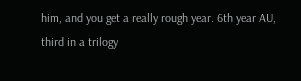him, and you get a really rough year. 6th year AU, third in a trilogy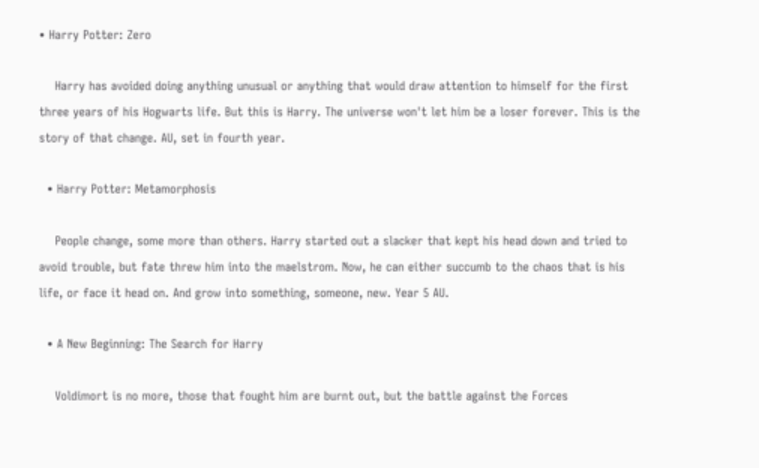• Harry Potter: Zero

    Harry has avoided doing anything unusual or anything that would draw attention to himself for the first three years of his Hogwarts life. But this is Harry. The universe won't let him be a loser forever. This is the story of that change. AU, set in fourth year.

  • Harry Potter: Metamorphosis

    People change, some more than others. Harry started out a slacker that kept his head down and tried to avoid trouble, but fate threw him into the maelstrom. Now, he can either succumb to the chaos that is his life, or face it head on. And grow into something, someone, new. Year 5 AU.

  • A New Beginning: The Search for Harry

    Voldimort is no more, those that fought him are burnt out, but the battle against the Forces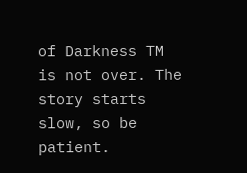of Darkness TM is not over. The story starts slow, so be patient.